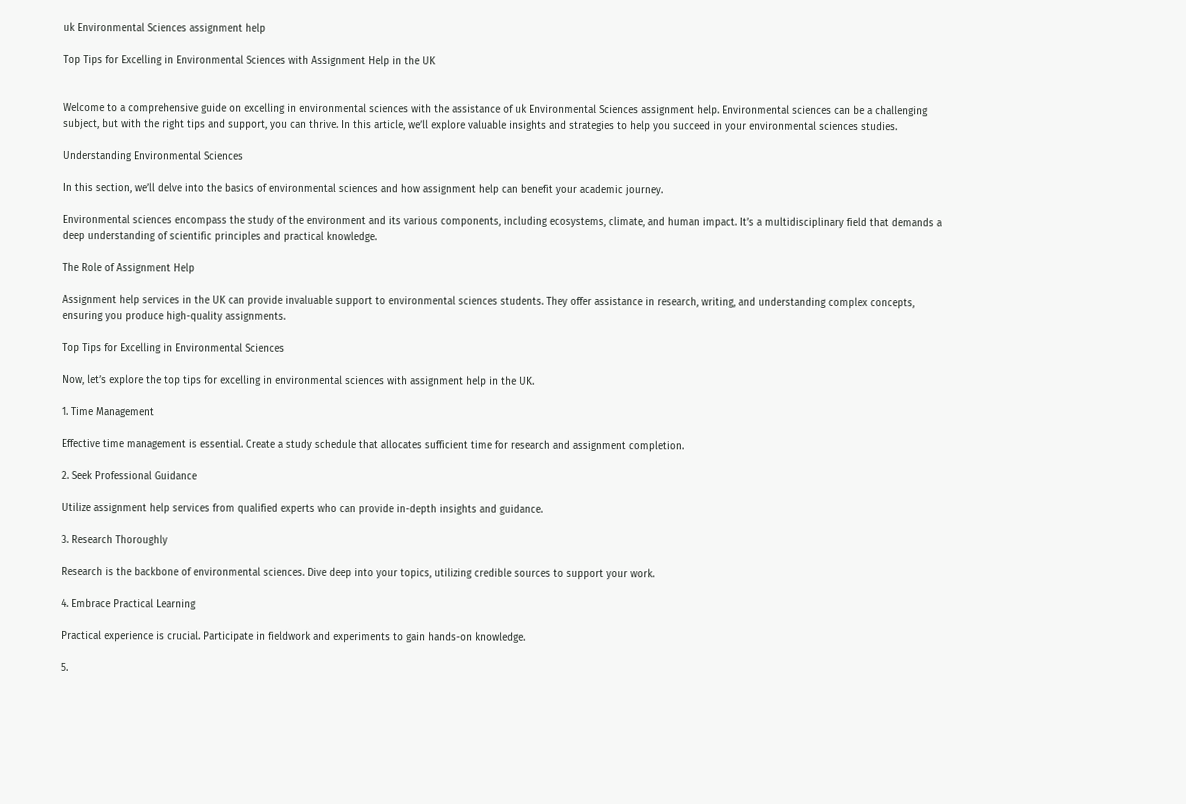uk Environmental Sciences assignment help

Top Tips for Excelling in Environmental Sciences with Assignment Help in the UK


Welcome to a comprehensive guide on excelling in environmental sciences with the assistance of uk Environmental Sciences assignment help. Environmental sciences can be a challenging subject, but with the right tips and support, you can thrive. In this article, we’ll explore valuable insights and strategies to help you succeed in your environmental sciences studies.

Understanding Environmental Sciences

In this section, we’ll delve into the basics of environmental sciences and how assignment help can benefit your academic journey.

Environmental sciences encompass the study of the environment and its various components, including ecosystems, climate, and human impact. It’s a multidisciplinary field that demands a deep understanding of scientific principles and practical knowledge.

The Role of Assignment Help

Assignment help services in the UK can provide invaluable support to environmental sciences students. They offer assistance in research, writing, and understanding complex concepts, ensuring you produce high-quality assignments.

Top Tips for Excelling in Environmental Sciences

Now, let’s explore the top tips for excelling in environmental sciences with assignment help in the UK.

1. Time Management

Effective time management is essential. Create a study schedule that allocates sufficient time for research and assignment completion.

2. Seek Professional Guidance

Utilize assignment help services from qualified experts who can provide in-depth insights and guidance.

3. Research Thoroughly

Research is the backbone of environmental sciences. Dive deep into your topics, utilizing credible sources to support your work.

4. Embrace Practical Learning

Practical experience is crucial. Participate in fieldwork and experiments to gain hands-on knowledge.

5.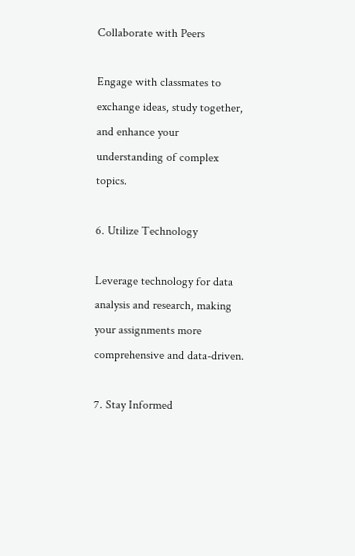Collaborate with Peers

Engage with classmates to exchange ideas, study together, and enhance your understanding of complex topics.

6. Utilize Technology

Leverage technology for data analysis and research, making your assignments more comprehensive and data-driven.

7. Stay Informed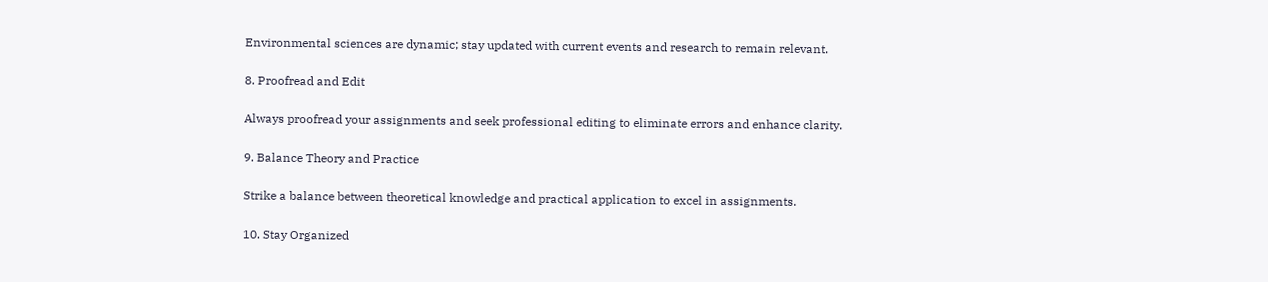Environmental sciences are dynamic; stay updated with current events and research to remain relevant.

8. Proofread and Edit

Always proofread your assignments and seek professional editing to eliminate errors and enhance clarity.

9. Balance Theory and Practice

Strike a balance between theoretical knowledge and practical application to excel in assignments.

10. Stay Organized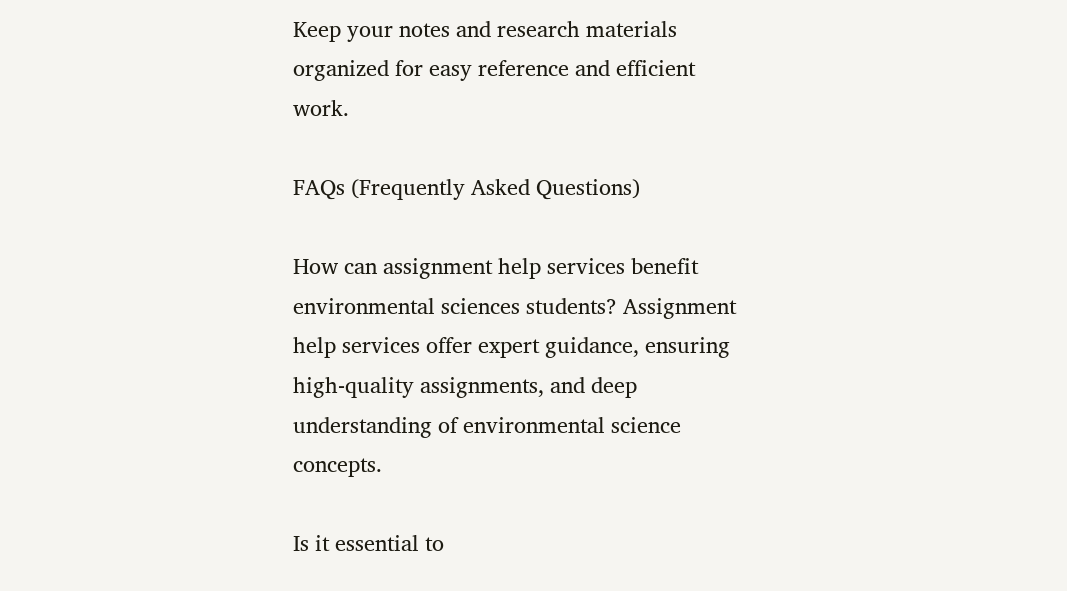Keep your notes and research materials organized for easy reference and efficient work.

FAQs (Frequently Asked Questions)

How can assignment help services benefit environmental sciences students? Assignment help services offer expert guidance, ensuring high-quality assignments, and deep understanding of environmental science concepts.

Is it essential to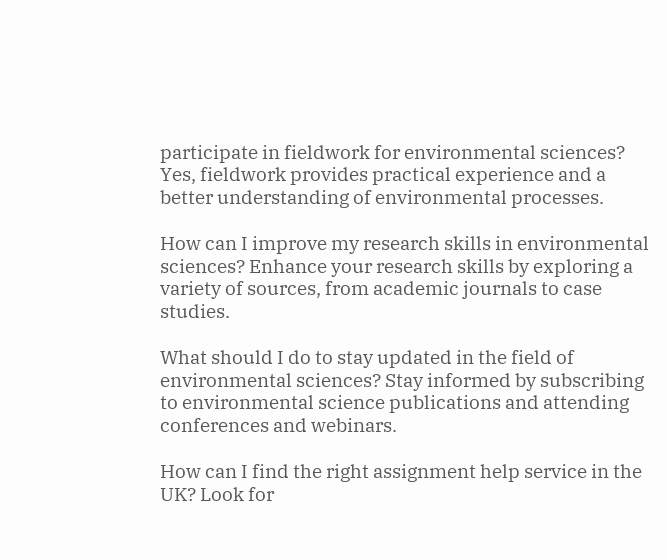participate in fieldwork for environmental sciences? Yes, fieldwork provides practical experience and a better understanding of environmental processes.

How can I improve my research skills in environmental sciences? Enhance your research skills by exploring a variety of sources, from academic journals to case studies.

What should I do to stay updated in the field of environmental sciences? Stay informed by subscribing to environmental science publications and attending conferences and webinars.

How can I find the right assignment help service in the UK? Look for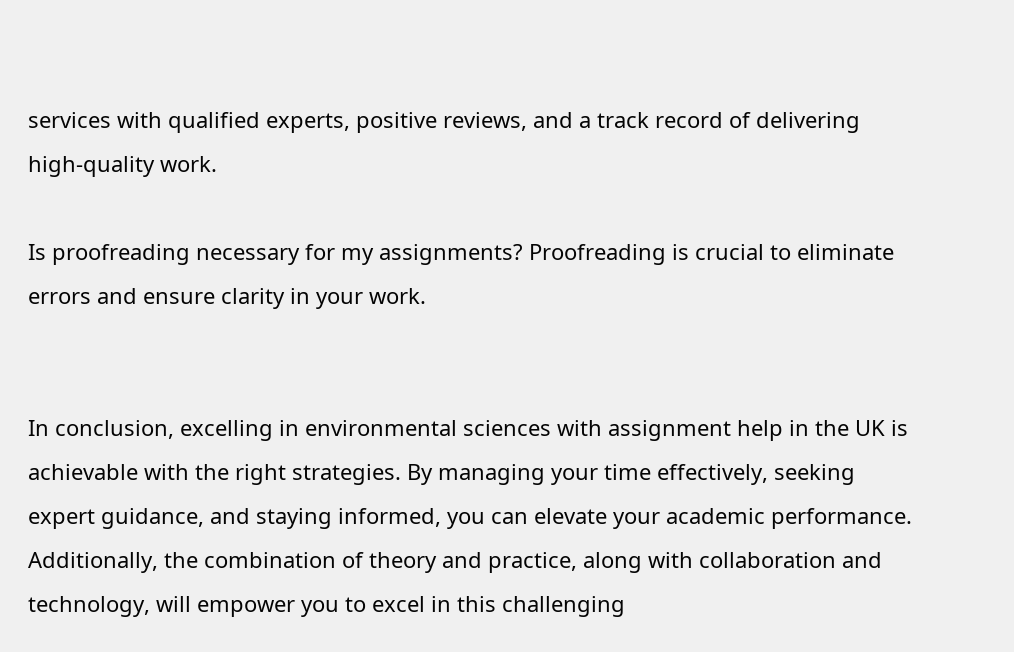services with qualified experts, positive reviews, and a track record of delivering high-quality work.

Is proofreading necessary for my assignments? Proofreading is crucial to eliminate errors and ensure clarity in your work.


In conclusion, excelling in environmental sciences with assignment help in the UK is achievable with the right strategies. By managing your time effectively, seeking expert guidance, and staying informed, you can elevate your academic performance. Additionally, the combination of theory and practice, along with collaboration and technology, will empower you to excel in this challenging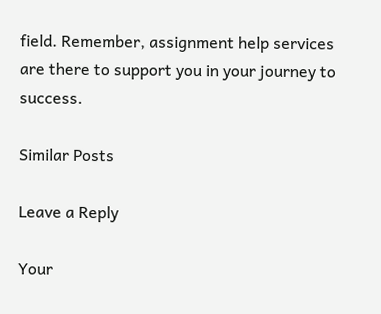field. Remember, assignment help services are there to support you in your journey to success.

Similar Posts

Leave a Reply

Your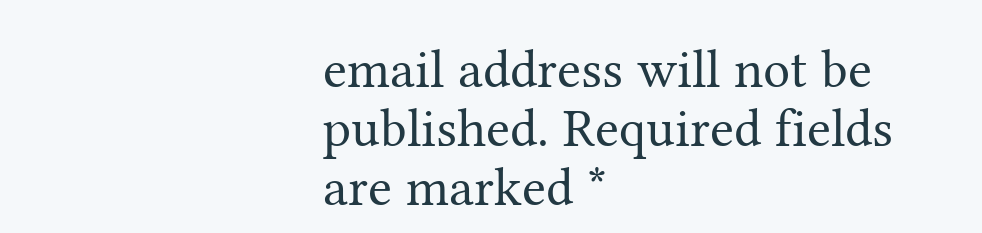email address will not be published. Required fields are marked *